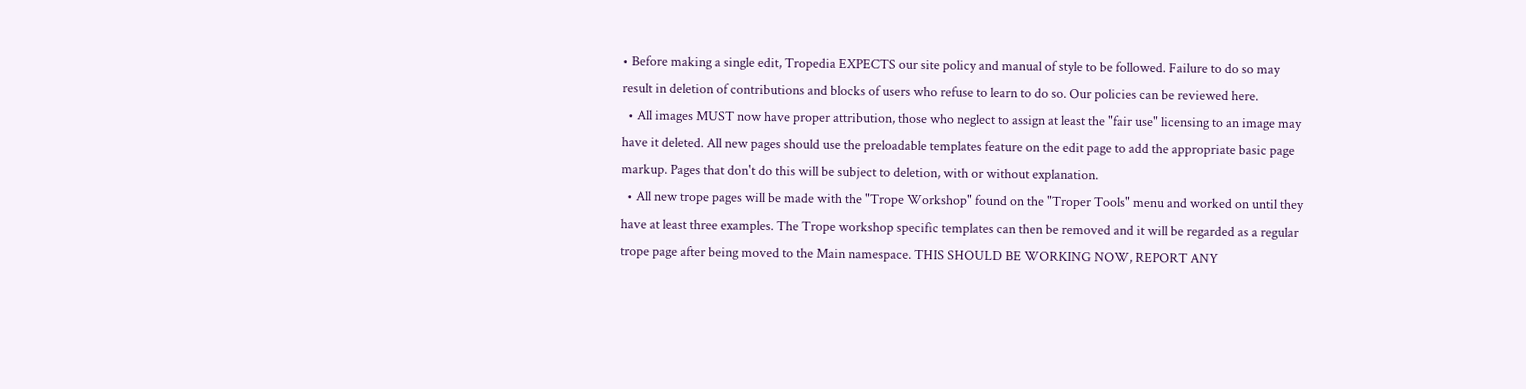• Before making a single edit, Tropedia EXPECTS our site policy and manual of style to be followed. Failure to do so may result in deletion of contributions and blocks of users who refuse to learn to do so. Our policies can be reviewed here.
  • All images MUST now have proper attribution, those who neglect to assign at least the "fair use" licensing to an image may have it deleted. All new pages should use the preloadable templates feature on the edit page to add the appropriate basic page markup. Pages that don't do this will be subject to deletion, with or without explanation.
  • All new trope pages will be made with the "Trope Workshop" found on the "Troper Tools" menu and worked on until they have at least three examples. The Trope workshop specific templates can then be removed and it will be regarded as a regular trope page after being moved to the Main namespace. THIS SHOULD BE WORKING NOW, REPORT ANY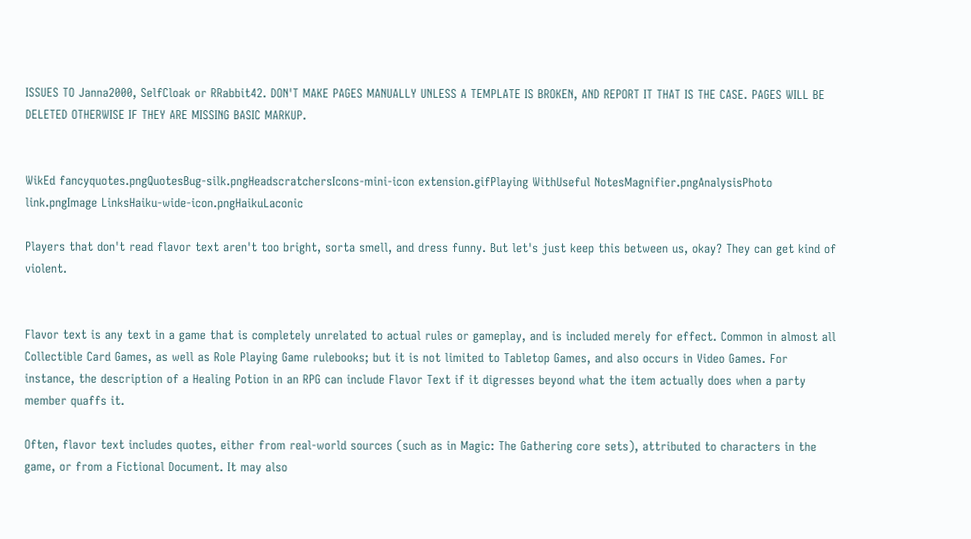ISSUES TO Janna2000, SelfCloak or RRabbit42. DON'T MAKE PAGES MANUALLY UNLESS A TEMPLATE IS BROKEN, AND REPORT IT THAT IS THE CASE. PAGES WILL BE DELETED OTHERWISE IF THEY ARE MISSING BASIC MARKUP.


WikEd fancyquotes.pngQuotesBug-silk.pngHeadscratchersIcons-mini-icon extension.gifPlaying WithUseful NotesMagnifier.pngAnalysisPhoto link.pngImage LinksHaiku-wide-icon.pngHaikuLaconic

Players that don't read flavor text aren't too bright, sorta smell, and dress funny. But let's just keep this between us, okay? They can get kind of violent.


Flavor text is any text in a game that is completely unrelated to actual rules or gameplay, and is included merely for effect. Common in almost all Collectible Card Games, as well as Role Playing Game rulebooks; but it is not limited to Tabletop Games, and also occurs in Video Games. For instance, the description of a Healing Potion in an RPG can include Flavor Text if it digresses beyond what the item actually does when a party member quaffs it.

Often, flavor text includes quotes, either from real-world sources (such as in Magic: The Gathering core sets), attributed to characters in the game, or from a Fictional Document. It may also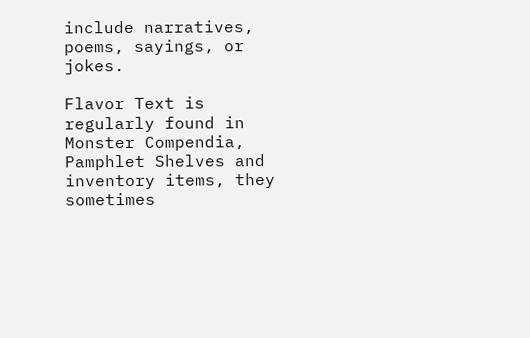include narratives, poems, sayings, or jokes.

Flavor Text is regularly found in Monster Compendia, Pamphlet Shelves and inventory items, they sometimes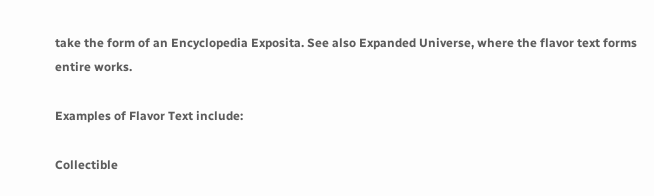take the form of an Encyclopedia Exposita. See also Expanded Universe, where the flavor text forms entire works.

Examples of Flavor Text include:

Collectible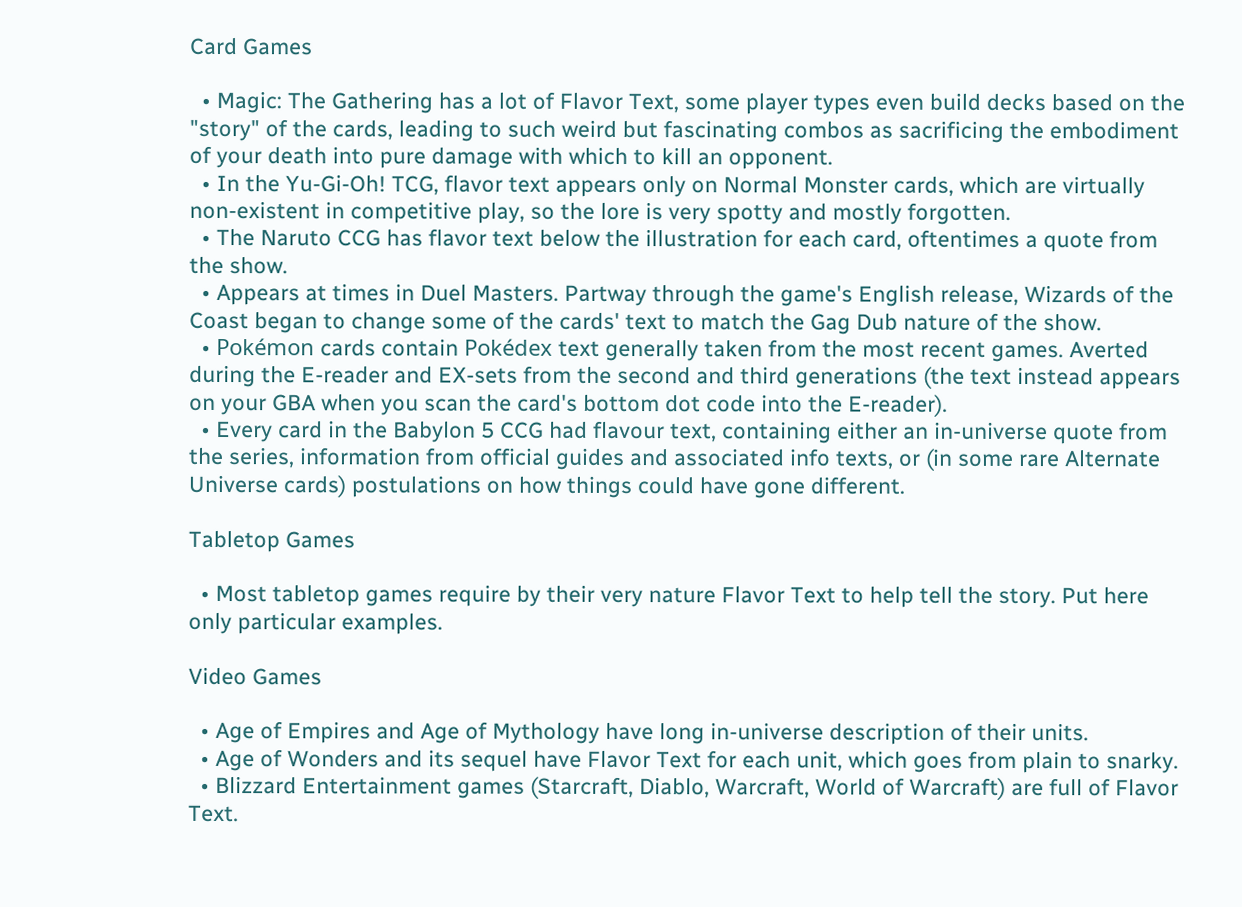Card Games

  • Magic: The Gathering has a lot of Flavor Text, some player types even build decks based on the "story" of the cards, leading to such weird but fascinating combos as sacrificing the embodiment of your death into pure damage with which to kill an opponent.
  • In the Yu-Gi-Oh! TCG, flavor text appears only on Normal Monster cards, which are virtually non-existent in competitive play, so the lore is very spotty and mostly forgotten.
  • The Naruto CCG has flavor text below the illustration for each card, oftentimes a quote from the show.
  • Appears at times in Duel Masters. Partway through the game's English release, Wizards of the Coast began to change some of the cards' text to match the Gag Dub nature of the show.
  • Pokémon cards contain Pokédex text generally taken from the most recent games. Averted during the E-reader and EX-sets from the second and third generations (the text instead appears on your GBA when you scan the card's bottom dot code into the E-reader).
  • Every card in the Babylon 5 CCG had flavour text, containing either an in-universe quote from the series, information from official guides and associated info texts, or (in some rare Alternate Universe cards) postulations on how things could have gone different.

Tabletop Games

  • Most tabletop games require by their very nature Flavor Text to help tell the story. Put here only particular examples.

Video Games

  • Age of Empires and Age of Mythology have long in-universe description of their units.
  • Age of Wonders and its sequel have Flavor Text for each unit, which goes from plain to snarky.
  • Blizzard Entertainment games (Starcraft, Diablo, Warcraft, World of Warcraft) are full of Flavor Text.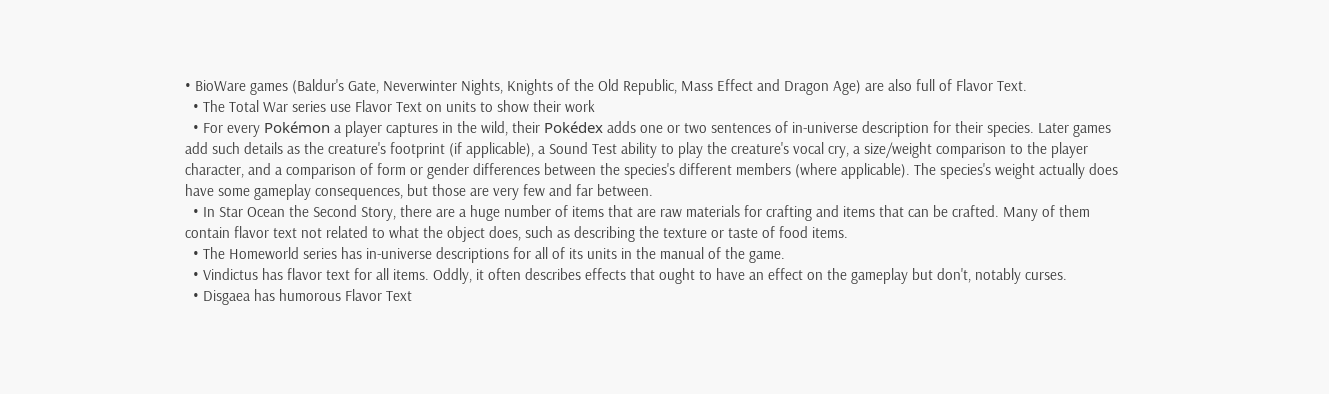• BioWare games (Baldur's Gate, Neverwinter Nights, Knights of the Old Republic, Mass Effect and Dragon Age) are also full of Flavor Text.
  • The Total War series use Flavor Text on units to show their work
  • For every Pokémon a player captures in the wild, their Pokédex adds one or two sentences of in-universe description for their species. Later games add such details as the creature's footprint (if applicable), a Sound Test ability to play the creature's vocal cry, a size/weight comparison to the player character, and a comparison of form or gender differences between the species's different members (where applicable). The species's weight actually does have some gameplay consequences, but those are very few and far between.
  • In Star Ocean the Second Story, there are a huge number of items that are raw materials for crafting and items that can be crafted. Many of them contain flavor text not related to what the object does, such as describing the texture or taste of food items.
  • The Homeworld series has in-universe descriptions for all of its units in the manual of the game.
  • Vindictus has flavor text for all items. Oddly, it often describes effects that ought to have an effect on the gameplay but don't, notably curses.
  • Disgaea has humorous Flavor Text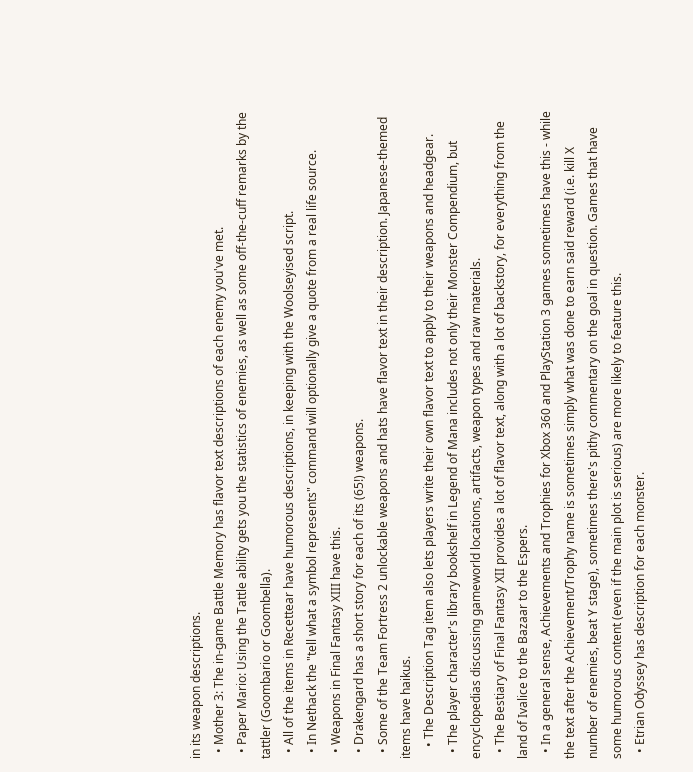in its weapon descriptions.
  • Mother 3: The in-game Battle Memory has flavor text descriptions of each enemy you've met.
  • Paper Mario: Using the Tattle ability gets you the statistics of enemies, as well as some off-the-cuff remarks by the tattler (Goombario or Goombella).
  • All of the items in Recettear have humorous descriptions, in keeping with the Woolseyised script.
  • In Nethack the "tell what a symbol represents" command will optionally give a quote from a real life source.
  • Weapons in Final Fantasy XIII have this.
  • Drakengard has a short story for each of its (65!) weapons.
  • Some of the Team Fortress 2 unlockable weapons and hats have flavor text in their description. Japanese-themed items have haikus.
    • The Description Tag item also lets players write their own flavor text to apply to their weapons and headgear.
  • The player character's library bookshelf in Legend of Mana includes not only their Monster Compendium, but encyclopedias discussing gameworld locations, artifacts, weapon types and raw materials.
  • The Bestiary of Final Fantasy XII provides a lot of flavor text, along with a lot of backstory, for everything from the land of Ivalice to the Bazaar to the Espers.
  • In a general sense, Achievements and Trophies for Xbox 360 and PlayStation 3 games sometimes have this - while the text after the Achievement/Trophy name is sometimes simply what was done to earn said reward (i.e. kill X number of enemies, beat Y stage), sometimes there's pithy commentary on the goal in question. Games that have some humorous content (even if the main plot is serious) are more likely to feature this.
  • Etrian Odyssey has description for each monster.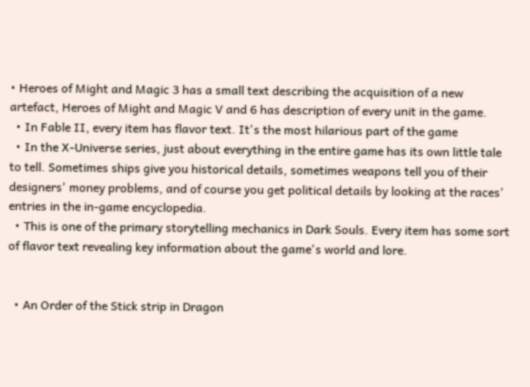• Heroes of Might and Magic 3 has a small text describing the acquisition of a new artefact, Heroes of Might and Magic V and 6 has description of every unit in the game.
  • In Fable II, every item has flavor text. It's the most hilarious part of the game
  • In the X-Universe series, just about everything in the entire game has its own little tale to tell. Sometimes ships give you historical details, sometimes weapons tell you of their designers' money problems, and of course you get political details by looking at the races' entries in the in-game encyclopedia.
  • This is one of the primary storytelling mechanics in Dark Souls. Every item has some sort of flavor text revealing key information about the game's world and lore.


  • An Order of the Stick strip in Dragon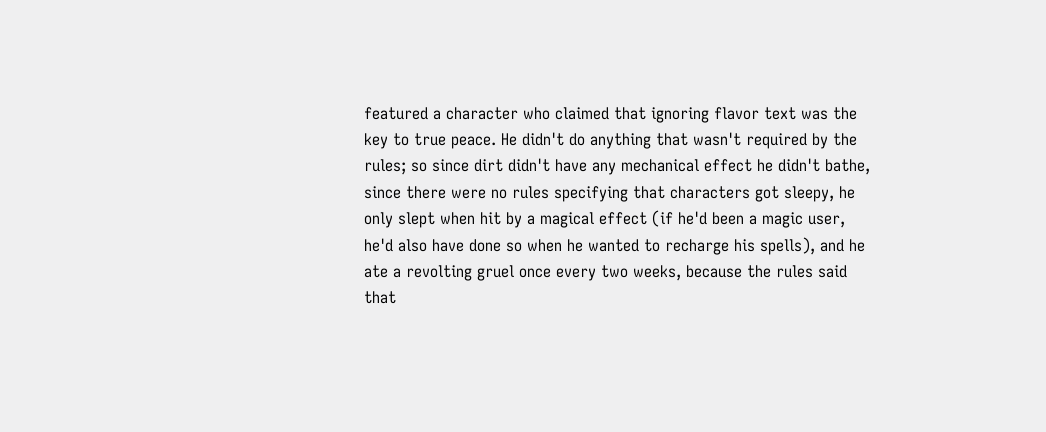featured a character who claimed that ignoring flavor text was the key to true peace. He didn't do anything that wasn't required by the rules; so since dirt didn't have any mechanical effect he didn't bathe, since there were no rules specifying that characters got sleepy, he only slept when hit by a magical effect (if he'd been a magic user, he'd also have done so when he wanted to recharge his spells), and he ate a revolting gruel once every two weeks, because the rules said that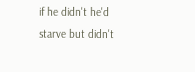if he didn't he'd starve but didn't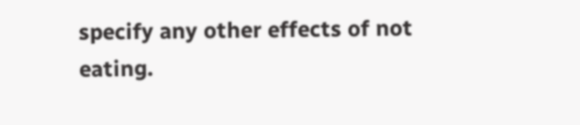specify any other effects of not eating.